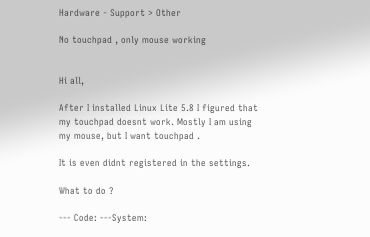Hardware - Support > Other

No touchpad , only mouse working


Hi all,

After I installed Linux Lite 5.8 I figured that my touchpad doesnt work. Mostly I am using my mouse, but I want touchpad .

It is even didnt registered in the settings.

What to do ?

--- Code: ---System: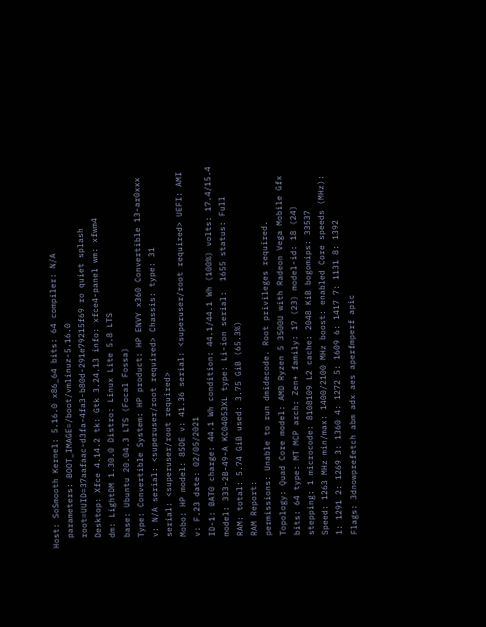Host: SoSmooth Kernel: 5.16.0 x86_64 bits: 64 compiler: N/A
  parameters: BOOT_IMAGE=/boot/vmlinuz-5.16.0
  root=UUID=37aafaac-d3fa-4fa3-b80d-291e79215f69 ro quiet splash
  Desktop: Xfce 4.14.2 tk: Gtk 3.24.13 info: xfce4-panel wm: xfwm4
  dm: LightDM 1.30.0 Distro: Linux Lite 5.8 LTS
  base: Ubuntu 20.04.3 LTS (Focal Fossa)
  Type: Convertible System: HP product: HP ENVY x360 Convertible 13-ar0xxx
  v: N/A serial: <superuser/root required> Chassis: type: 31
  serial: <superuser/root required>
  Mobo: HP model: 85DE v: 41.36 serial: <superuser/root required> UEFI: AMI
  v: F.23 date: 02/05/2021
  ID-1: BAT0 charge: 44.1 Wh condition: 44.1/44.1 Wh (100%) volts: 17.4/15.4
  model: 333-2B-49-A KC04053XL type: Li-ion serial:  1655 status: Full
  RAM: total: 5.74 GiB used: 3.75 GiB (65.3%)
  RAM Report:
  permissions: Unable to run dmidecode. Root privileges required.
  Topology: Quad Core model: AMD Ryzen 5 3500U with Radeon Vega Mobile Gfx
  bits: 64 type: MT MCP arch: Zen+ family: 17 (23) model-id: 18 (24)
  stepping: 1 microcode: 8108109 L2 cache: 2048 KiB bogomips: 33537
  Speed: 1263 MHz min/max: 1400/2100 MHz boost: enabled Core speeds (MHz):
  1: 1291 2: 1269 3: 1360 4: 1272 5: 1609 6: 1417 7: 1131 8: 1392
  Flags: 3dnowprefetch abm adx aes aperfmperf apic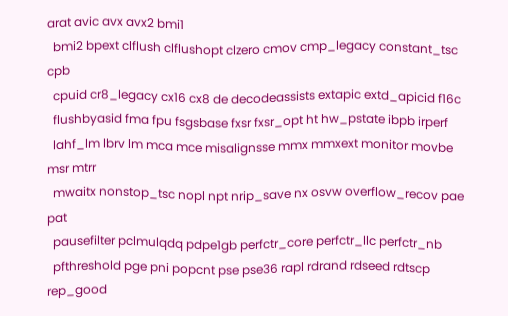arat avic avx avx2 bmi1
  bmi2 bpext clflush clflushopt clzero cmov cmp_legacy constant_tsc cpb
  cpuid cr8_legacy cx16 cx8 de decodeassists extapic extd_apicid f16c
  flushbyasid fma fpu fsgsbase fxsr fxsr_opt ht hw_pstate ibpb irperf
  lahf_lm lbrv lm mca mce misalignsse mmx mmxext monitor movbe msr mtrr
  mwaitx nonstop_tsc nopl npt nrip_save nx osvw overflow_recov pae pat
  pausefilter pclmulqdq pdpe1gb perfctr_core perfctr_llc perfctr_nb
  pfthreshold pge pni popcnt pse pse36 rapl rdrand rdseed rdtscp rep_good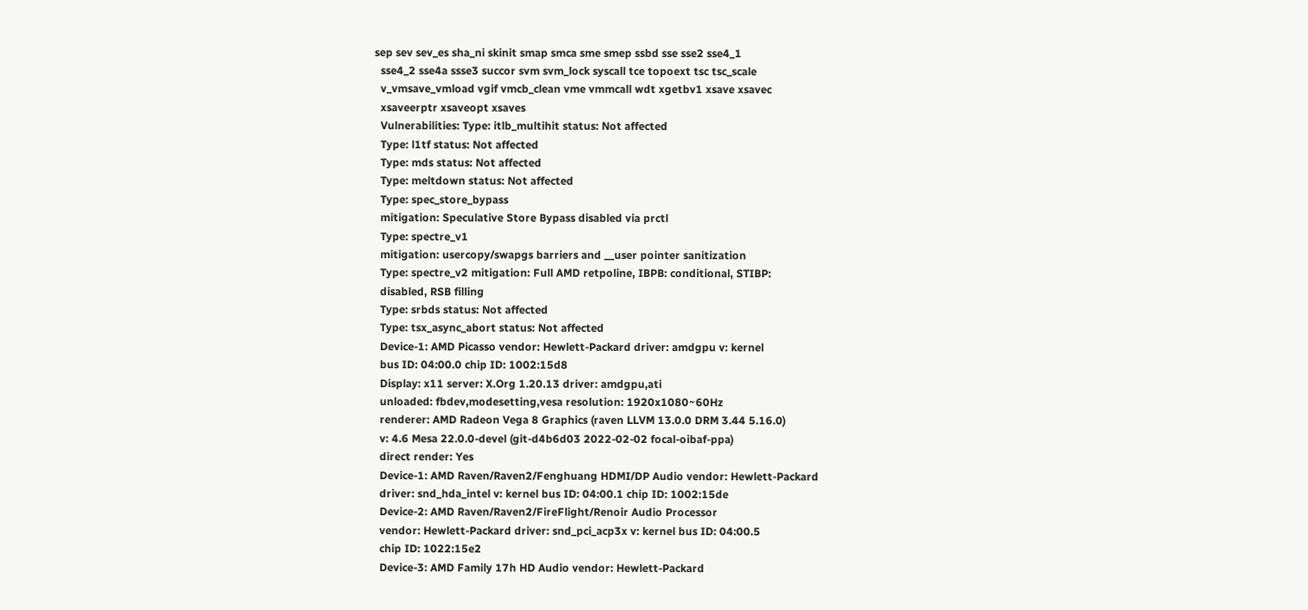sep sev sev_es sha_ni skinit smap smca sme smep ssbd sse sse2 sse4_1
  sse4_2 sse4a ssse3 succor svm svm_lock syscall tce topoext tsc tsc_scale
  v_vmsave_vmload vgif vmcb_clean vme vmmcall wdt xgetbv1 xsave xsavec
  xsaveerptr xsaveopt xsaves
  Vulnerabilities: Type: itlb_multihit status: Not affected
  Type: l1tf status: Not affected
  Type: mds status: Not affected
  Type: meltdown status: Not affected
  Type: spec_store_bypass
  mitigation: Speculative Store Bypass disabled via prctl
  Type: spectre_v1
  mitigation: usercopy/swapgs barriers and __user pointer sanitization
  Type: spectre_v2 mitigation: Full AMD retpoline, IBPB: conditional, STIBP:
  disabled, RSB filling
  Type: srbds status: Not affected
  Type: tsx_async_abort status: Not affected
  Device-1: AMD Picasso vendor: Hewlett-Packard driver: amdgpu v: kernel
  bus ID: 04:00.0 chip ID: 1002:15d8
  Display: x11 server: X.Org 1.20.13 driver: amdgpu,ati
  unloaded: fbdev,modesetting,vesa resolution: 1920x1080~60Hz
  renderer: AMD Radeon Vega 8 Graphics (raven LLVM 13.0.0 DRM 3.44 5.16.0)
  v: 4.6 Mesa 22.0.0-devel (git-d4b6d03 2022-02-02 focal-oibaf-ppa)
  direct render: Yes
  Device-1: AMD Raven/Raven2/Fenghuang HDMI/DP Audio vendor: Hewlett-Packard
  driver: snd_hda_intel v: kernel bus ID: 04:00.1 chip ID: 1002:15de
  Device-2: AMD Raven/Raven2/FireFlight/Renoir Audio Processor
  vendor: Hewlett-Packard driver: snd_pci_acp3x v: kernel bus ID: 04:00.5
  chip ID: 1022:15e2
  Device-3: AMD Family 17h HD Audio vendor: Hewlett-Packard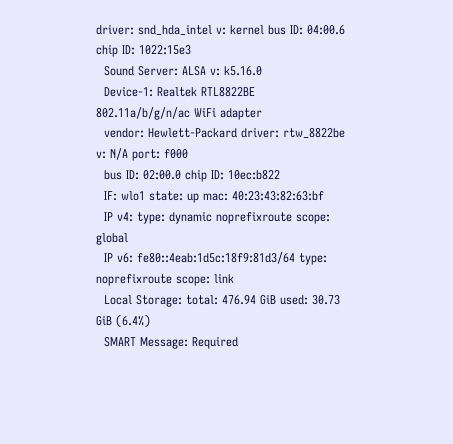driver: snd_hda_intel v: kernel bus ID: 04:00.6 chip ID: 1022:15e3
  Sound Server: ALSA v: k5.16.0
  Device-1: Realtek RTL8822BE 802.11a/b/g/n/ac WiFi adapter
  vendor: Hewlett-Packard driver: rtw_8822be v: N/A port: f000
  bus ID: 02:00.0 chip ID: 10ec:b822
  IF: wlo1 state: up mac: 40:23:43:82:63:bf
  IP v4: type: dynamic noprefixroute scope: global
  IP v6: fe80::4eab:1d5c:18f9:81d3/64 type: noprefixroute scope: link
  Local Storage: total: 476.94 GiB used: 30.73 GiB (6.4%)
  SMART Message: Required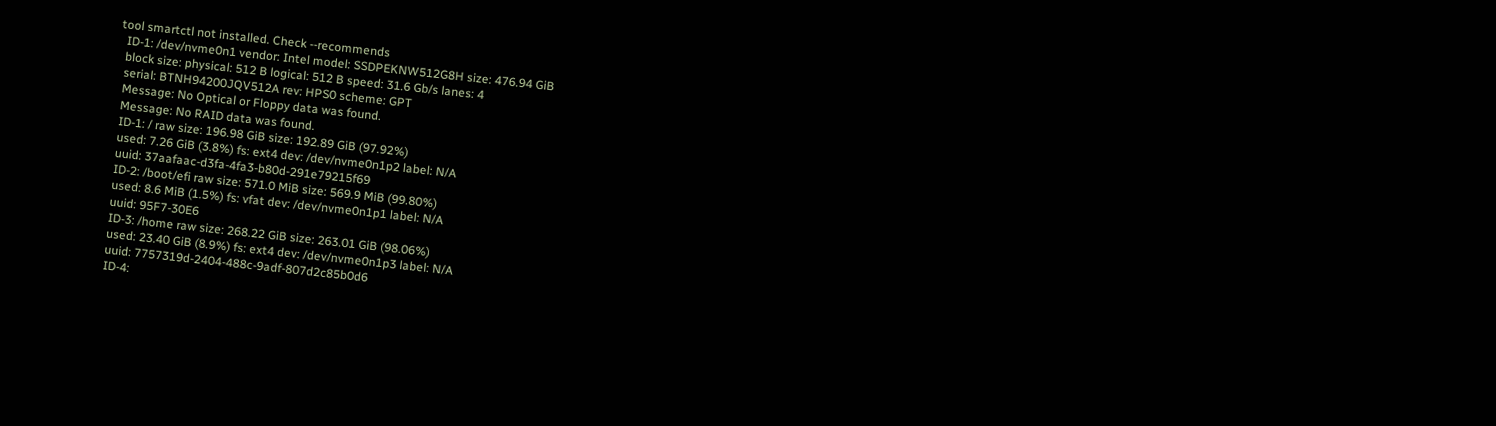tool smartctl not installed. Check --recommends
  ID-1: /dev/nvme0n1 vendor: Intel model: SSDPEKNW512G8H size: 476.94 GiB
  block size: physical: 512 B logical: 512 B speed: 31.6 Gb/s lanes: 4
  serial: BTNH94200JQV512A rev: HPS0 scheme: GPT
  Message: No Optical or Floppy data was found.
  Message: No RAID data was found.
  ID-1: / raw size: 196.98 GiB size: 192.89 GiB (97.92%)
  used: 7.26 GiB (3.8%) fs: ext4 dev: /dev/nvme0n1p2 label: N/A
  uuid: 37aafaac-d3fa-4fa3-b80d-291e79215f69
  ID-2: /boot/efi raw size: 571.0 MiB size: 569.9 MiB (99.80%)
  used: 8.6 MiB (1.5%) fs: vfat dev: /dev/nvme0n1p1 label: N/A
  uuid: 95F7-30E6
  ID-3: /home raw size: 268.22 GiB size: 263.01 GiB (98.06%)
  used: 23.40 GiB (8.9%) fs: ext4 dev: /dev/nvme0n1p3 label: N/A
  uuid: 7757319d-2404-488c-9adf-807d2c85b0d6
  ID-4: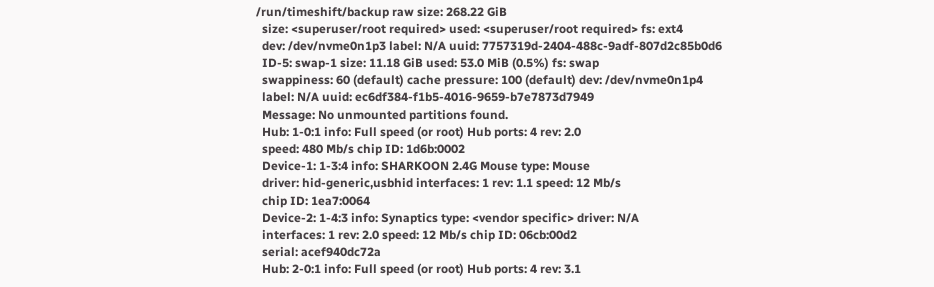/run/timeshift/backup raw size: 268.22 GiB
  size: <superuser/root required> used: <superuser/root required> fs: ext4
  dev: /dev/nvme0n1p3 label: N/A uuid: 7757319d-2404-488c-9adf-807d2c85b0d6
  ID-5: swap-1 size: 11.18 GiB used: 53.0 MiB (0.5%) fs: swap
  swappiness: 60 (default) cache pressure: 100 (default) dev: /dev/nvme0n1p4
  label: N/A uuid: ec6df384-f1b5-4016-9659-b7e7873d7949
  Message: No unmounted partitions found.
  Hub: 1-0:1 info: Full speed (or root) Hub ports: 4 rev: 2.0
  speed: 480 Mb/s chip ID: 1d6b:0002
  Device-1: 1-3:4 info: SHARKOON 2.4G Mouse type: Mouse
  driver: hid-generic,usbhid interfaces: 1 rev: 1.1 speed: 12 Mb/s
  chip ID: 1ea7:0064
  Device-2: 1-4:3 info: Synaptics type: <vendor specific> driver: N/A
  interfaces: 1 rev: 2.0 speed: 12 Mb/s chip ID: 06cb:00d2
  serial: acef940dc72a
  Hub: 2-0:1 info: Full speed (or root) Hub ports: 4 rev: 3.1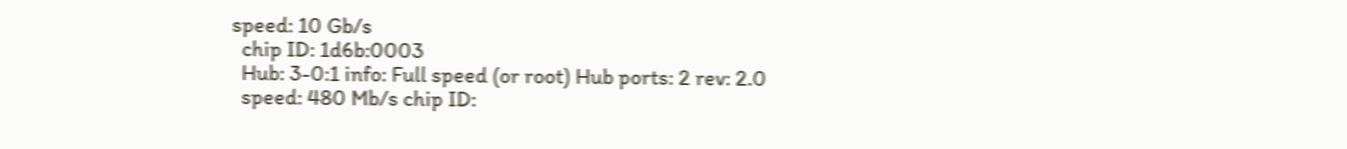speed: 10 Gb/s
  chip ID: 1d6b:0003
  Hub: 3-0:1 info: Full speed (or root) Hub ports: 2 rev: 2.0
  speed: 480 Mb/s chip ID: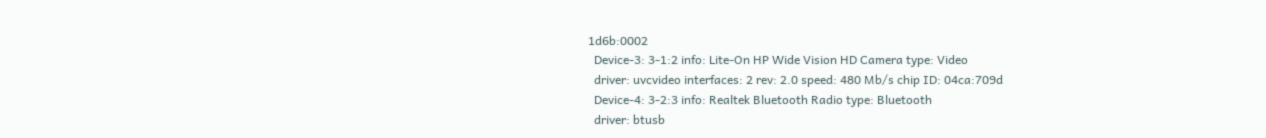1d6b:0002
  Device-3: 3-1:2 info: Lite-On HP Wide Vision HD Camera type: Video
  driver: uvcvideo interfaces: 2 rev: 2.0 speed: 480 Mb/s chip ID: 04ca:709d
  Device-4: 3-2:3 info: Realtek Bluetooth Radio type: Bluetooth
  driver: btusb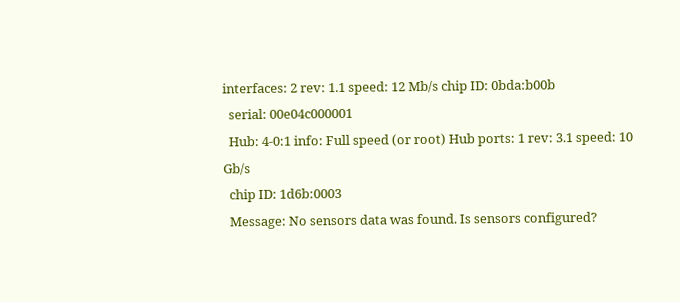interfaces: 2 rev: 1.1 speed: 12 Mb/s chip ID: 0bda:b00b
  serial: 00e04c000001
  Hub: 4-0:1 info: Full speed (or root) Hub ports: 1 rev: 3.1 speed: 10 Gb/s
  chip ID: 1d6b:0003
  Message: No sensors data was found. Is sensors configured?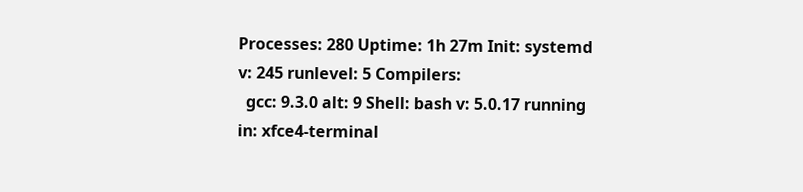Processes: 280 Uptime: 1h 27m Init: systemd v: 245 runlevel: 5 Compilers:
  gcc: 9.3.0 alt: 9 Shell: bash v: 5.0.17 running in: xfce4-terminal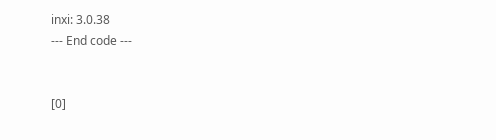inxi: 3.0.38
--- End code ---


[0]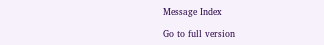Message Index

Go to full version